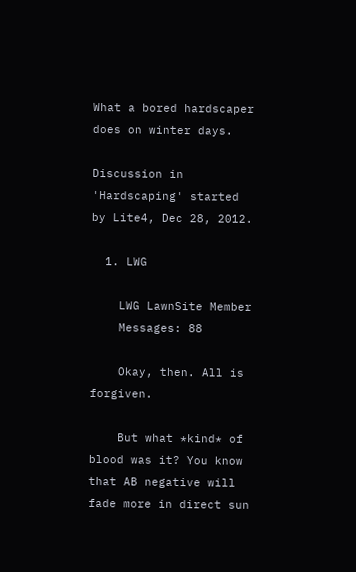What a bored hardscaper does on winter days.

Discussion in 'Hardscaping' started by Lite4, Dec 28, 2012.

  1. LWG

    LWG LawnSite Member
    Messages: 88

    Okay, then. All is forgiven.

    But what *kind* of blood was it? You know that AB negative will fade more in direct sun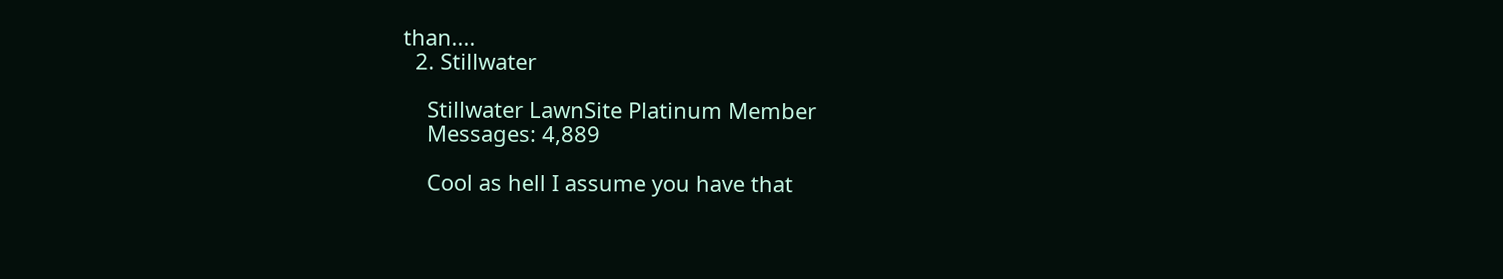than....
  2. Stillwater

    Stillwater LawnSite Platinum Member
    Messages: 4,889

    Cool as hell I assume you have that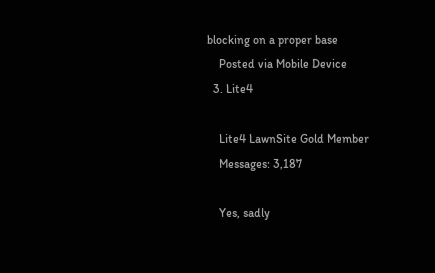blocking on a proper base
    Posted via Mobile Device
  3. Lite4

    Lite4 LawnSite Gold Member
    Messages: 3,187

    Yes, sadly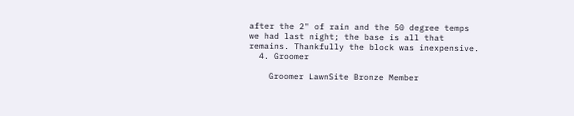after the 2" of rain and the 50 degree temps we had last night; the base is all that remains. Thankfully the block was inexpensive.
  4. Groomer

    Groomer LawnSite Bronze Member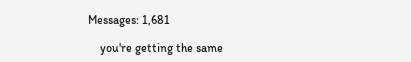Messages: 1,681

    you're getting the same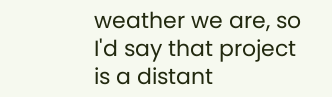weather we are, so I'd say that project is a distant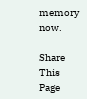memory now.

Share This Page